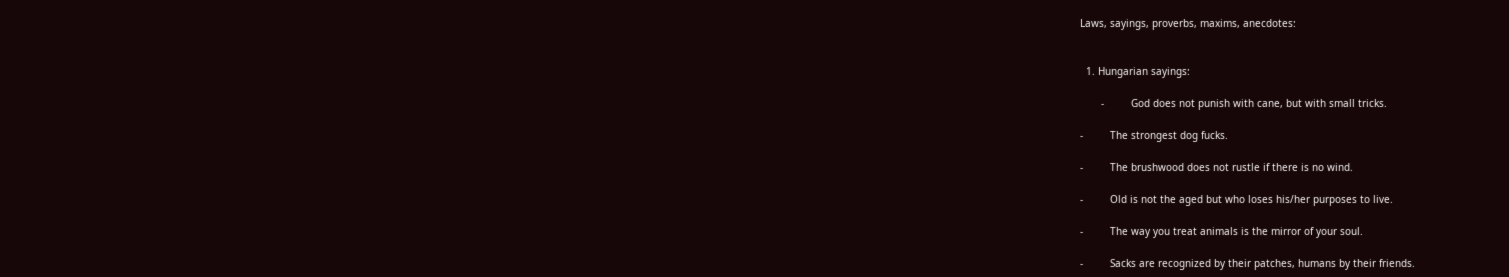Laws, sayings, proverbs, maxims, anecdotes:


  1. Hungarian sayings:

       -         God does not punish with cane, but with small tricks.

-         The strongest dog fucks.

-         The brushwood does not rustle if there is no wind.

-         Old is not the aged but who loses his/her purposes to live.

-         The way you treat animals is the mirror of your soul.

-         Sacks are recognized by their patches, humans by their friends.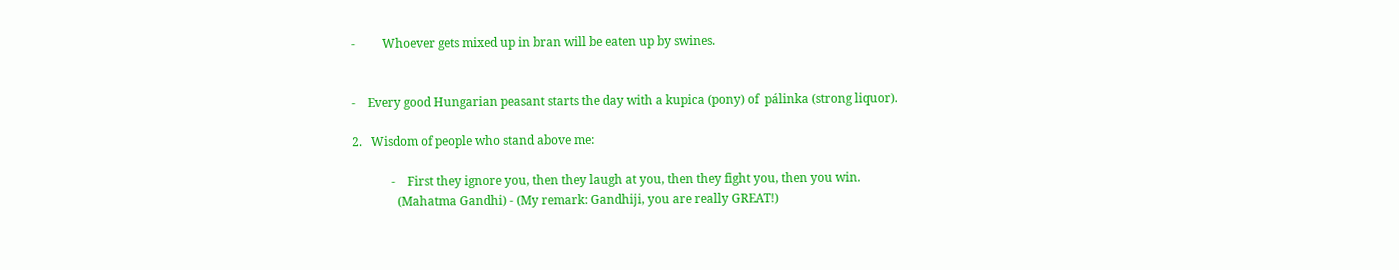-         Whoever gets mixed up in bran will be eaten up by swines.


-    Every good Hungarian peasant starts the day with a kupica (pony) of  pálinka (strong liquor).

2.   Wisdom of people who stand above me:

             -    First they ignore you, then they laugh at you, then they fight you, then you win.
               (Mahatma Gandhi) - (My remark: Gandhiji, you are really GREAT!)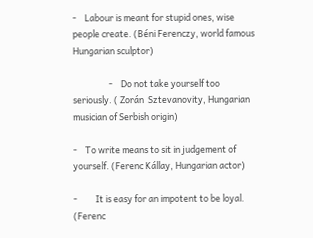-    Labour is meant for stupid ones, wise people create. (Béni Ferenczy, world famous Hungarian sculptor)

                  -    Do not take yourself too seriously. ( Zorán  Sztevanovity, Hungarian musician of Serbish origin)

-    To write means to sit in judgement of yourself. (Ferenc Kállay, Hungarian actor)

-         It is easy for an impotent to be loyal. (Ferenc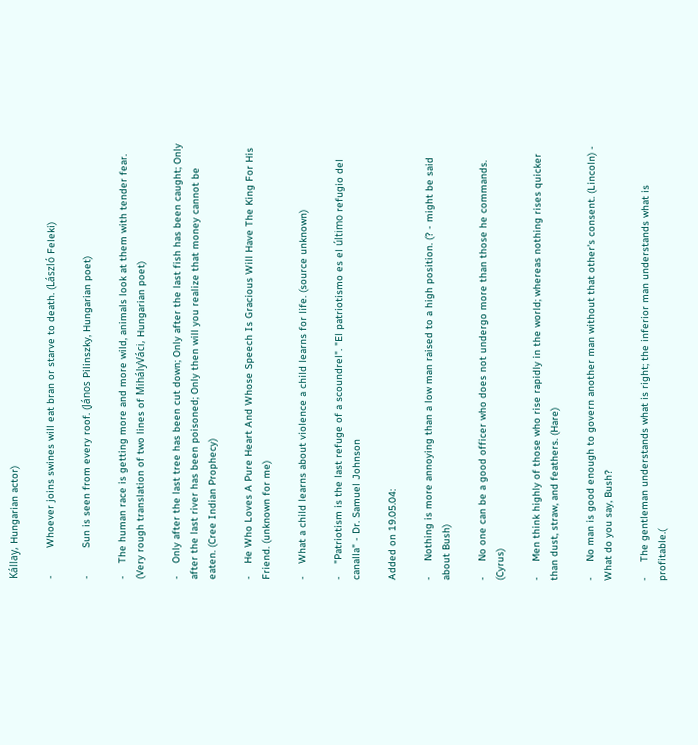Kállay, Hungarian actor)

-         Whoever joins swines will eat bran or starve to death. (László Feleki)

-         Sun is seen from every roof. (János Pilinszky, Hungarian poet)

-    The human race is getting more and more wild, animals look at them with tender fear. (Very rough translation of two lines of MihályVáci, Hungarian poet)

-    Only after the last tree has been cut down; Only after the last fish has been caught; Only after the last river has been poisoned; Only then will you realize that money cannot be eaten. (Cree Indian Prophecy)

-    He Who Loves A Pure Heart And Whose Speech Is Gracious Will Have The King For His Friend. (unknown for me)

-    What a child learns about violence a child learns for life. (source unknown)

-    "Patriotism is the last refuge of a scoundrel". "El patriotismo es el último refugio del canalla" - Dr. Samuel Johnson

Added on 19.05.04:

-     Nothing is more annoying than a low man raised to a high position. (? - might be said about Bush)

-     No one can be a good officer who does not undergo more than those he commands. (Cyrus)

-     Men think highly of those who rise rapidly in the world; whereas nothing rises quicker than dust, straw, and feathers. (Hare)

-     No man is good enough to govern another man without that other's consent. (Lincoln) - What do you say, Bush?

-     The gentleman understands what is right; the inferior man understands what is profitable.(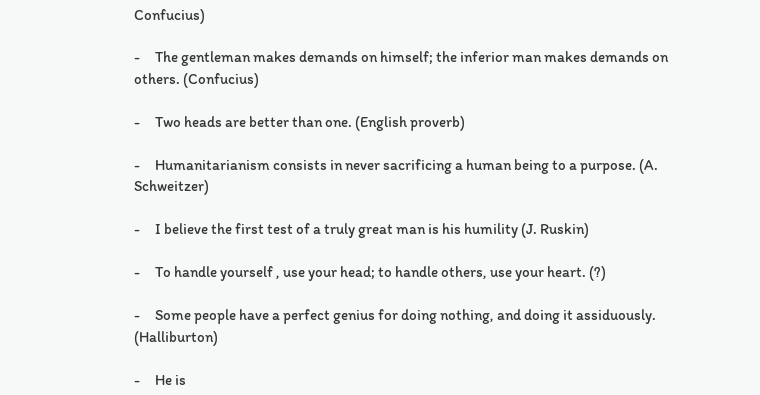Confucius)

-     The gentleman makes demands on himself; the inferior man makes demands on others. (Confucius)

-     Two heads are better than one. (English proverb)

-     Humanitarianism consists in never sacrificing a human being to a purpose. (A. Schweitzer)

-     I believe the first test of a truly great man is his humility (J. Ruskin)

-     To handle yourself , use your head; to handle others, use your heart. (?)

-     Some people have a perfect genius for doing nothing, and doing it assiduously. (Halliburton)

-     He is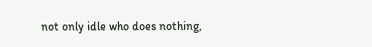not only idle who does nothing,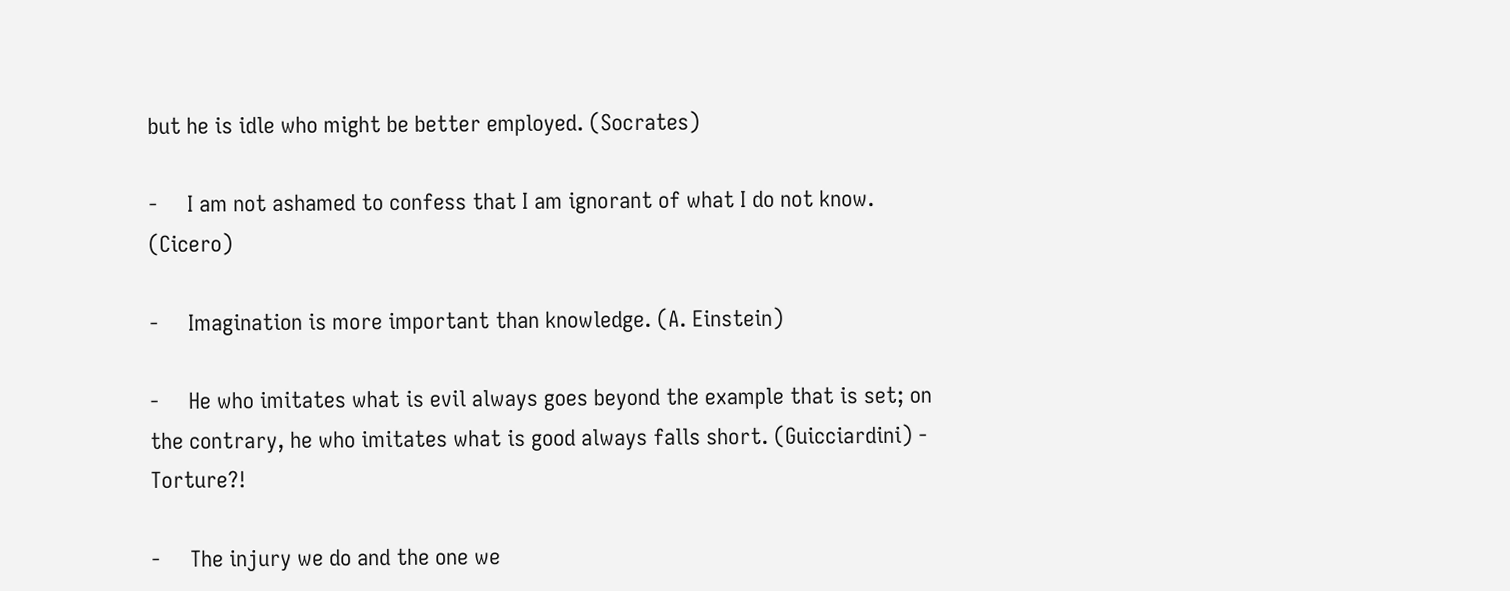but he is idle who might be better employed. (Socrates)

-     I am not ashamed to confess that I am ignorant of what I do not know. (Cicero)

-     Imagination is more important than knowledge. (A. Einstein)

-     He who imitates what is evil always goes beyond the example that is set; on the contrary, he who imitates what is good always falls short. (Guicciardini) - Torture?!

-     The injury we do and the one we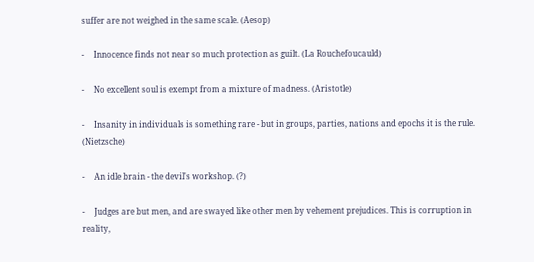suffer are not weighed in the same scale. (Aesop)

-     Innocence finds not near so much protection as guilt. (La Rouchefoucauld)

-     No excellent soul is exempt from a mixture of madness. (Aristotle)

-     Insanity in individuals is something rare - but in groups, parties, nations and epochs it is the rule. (Nietzsche)

-     An idle brain - the devil's workshop. (?)

-     Judges are but men, and are swayed like other men by vehement prejudices. This is corruption in reality,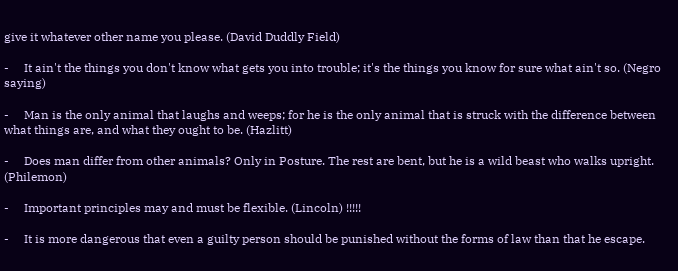give it whatever other name you please. (David Duddly Field)

-     It ain't the things you don't know what gets you into trouble; it's the things you know for sure what ain't so. (Negro saying)

-     Man is the only animal that laughs and weeps; for he is the only animal that is struck with the difference between what things are, and what they ought to be. (Hazlitt)

-     Does man differ from other animals? Only in Posture. The rest are bent, but he is a wild beast who walks upright. (Philemon)

-     Important principles may and must be flexible. (Lincoln) !!!!!

-     It is more dangerous that even a guilty person should be punished without the forms of law than that he escape.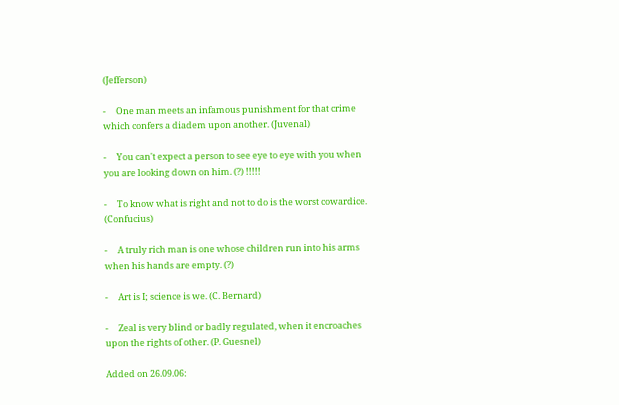(Jefferson)

-     One man meets an infamous punishment for that crime which confers a diadem upon another. (Juvenal)

-     You can't expect a person to see eye to eye with you when you are looking down on him. (?) !!!!!

-     To know what is right and not to do is the worst cowardice. (Confucius)

-     A truly rich man is one whose children run into his arms when his hands are empty. (?)

-     Art is I; science is we. (C. Bernard)

-     Zeal is very blind or badly regulated, when it encroaches upon the rights of other. (P. Guesnel)

Added on 26.09.06: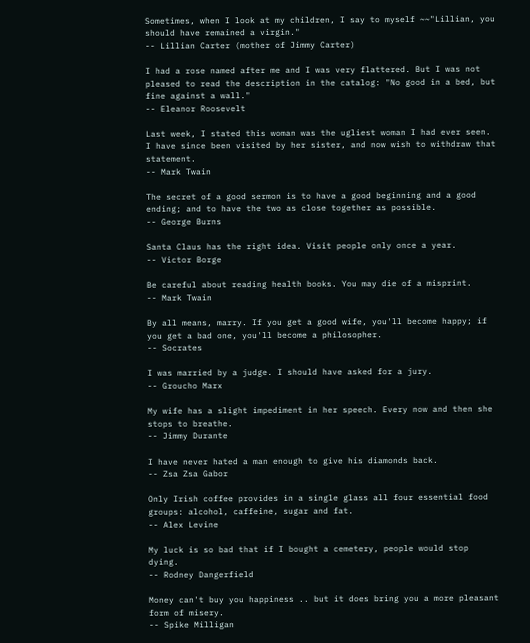Sometimes, when I look at my children, I say to myself ~~"Lillian, you should have remained a virgin."
-- Lillian Carter (mother of Jimmy Carter)

I had a rose named after me and I was very flattered. But I was not pleased to read the description in the catalog: "No good in a bed, but fine against a wall."
-- Eleanor Roosevelt

Last week, I stated this woman was the ugliest woman I had ever seen. I have since been visited by her sister, and now wish to withdraw that statement.
-- Mark Twain

The secret of a good sermon is to have a good beginning and a good ending; and to have the two as close together as possible.
-- George Burns

Santa Claus has the right idea. Visit people only once a year.
-- Victor Borge

Be careful about reading health books. You may die of a misprint.
-- Mark Twain

By all means, marry. If you get a good wife, you'll become happy; if you get a bad one, you'll become a philosopher.
-- Socrates

I was married by a judge. I should have asked for a jury.
-- Groucho Marx

My wife has a slight impediment in her speech. Every now and then she stops to breathe.
-- Jimmy Durante

I have never hated a man enough to give his diamonds back.
-- Zsa Zsa Gabor

Only Irish coffee provides in a single glass all four essential food groups: alcohol, caffeine, sugar and fat.
-- Alex Levine

My luck is so bad that if I bought a cemetery, people would stop dying.
-- Rodney Dangerfield

Money can't buy you happiness .. but it does bring you a more pleasant form of misery.
-- Spike Milligan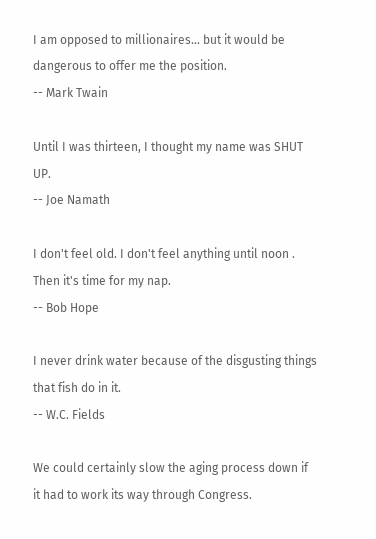I am opposed to millionaires... but it would be  dangerous to offer me the position.
-- Mark Twain

Until I was thirteen, I thought my name was SHUT UP.
-- Joe Namath

I don't feel old. I don't feel anything until noon .
Then it's time for my nap.
-- Bob Hope

I never drink water because of the disgusting things that fish do in it.
-- W.C. Fields

We could certainly slow the aging process down if it had to work its way through Congress.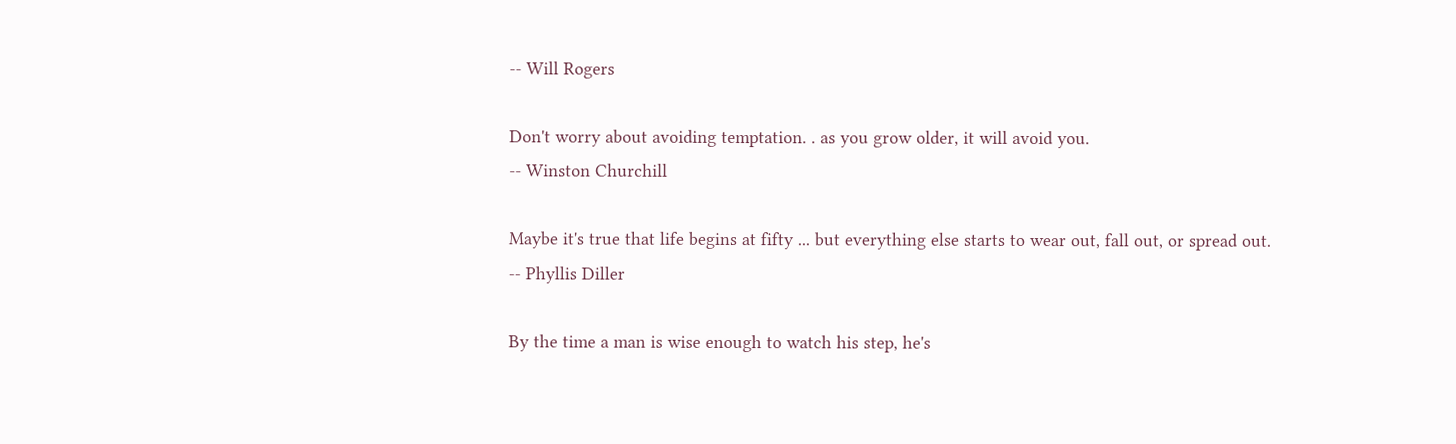-- Will Rogers

Don't worry about avoiding temptation. . as you grow older, it will avoid you.
-- Winston Churchill

Maybe it's true that life begins at fifty ... but everything else starts to wear out, fall out, or spread out.
-- Phyllis Diller

By the time a man is wise enough to watch his step, he's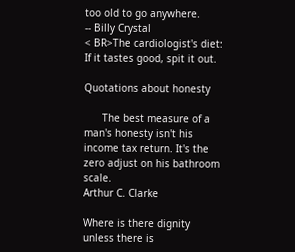too old to go anywhere.
-- Billy Crystal
< BR>The cardiologist's diet: If it tastes good, spit it out.

Quotations about honesty

      The best measure of a man's honesty isn't his income tax return. It's the zero adjust on his bathroom scale.
Arthur C. Clarke

Where is there dignity unless there is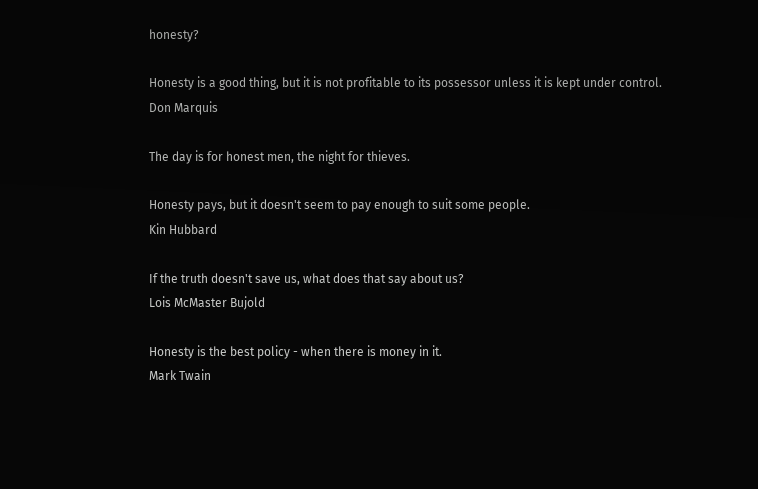honesty?

Honesty is a good thing, but it is not profitable to its possessor unless it is kept under control.
Don Marquis

The day is for honest men, the night for thieves.

Honesty pays, but it doesn't seem to pay enough to suit some people.
Kin Hubbard

If the truth doesn't save us, what does that say about us?
Lois McMaster Bujold

Honesty is the best policy - when there is money in it.
Mark Twain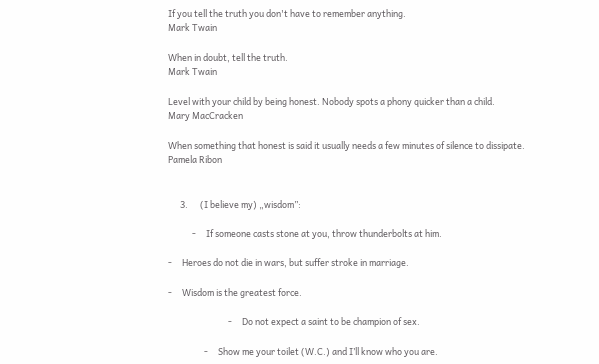If you tell the truth you don't have to remember anything.
Mark Twain

When in doubt, tell the truth.
Mark Twain

Level with your child by being honest. Nobody spots a phony quicker than a child.
Mary MacCracken

When something that honest is said it usually needs a few minutes of silence to dissipate.
Pamela Ribon


      3.      (I believe my) „wisdom”:

            -     If someone casts stone at you, throw thunderbolts at him.

-     Heroes do not die in wars, but suffer stroke in marriage.

-     Wisdom is the greatest force.

                              -     Do not expect a saint to be champion of sex.

                  -     Show me your toilet (W.C.) and I’ll know who you are.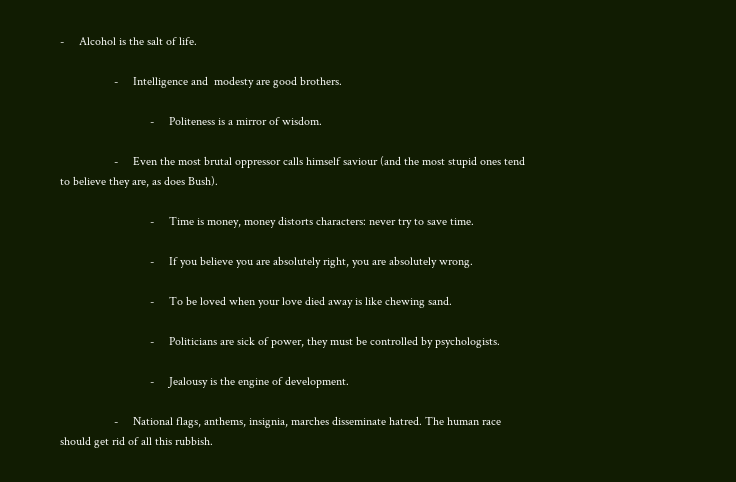-     Alcohol is the salt of life.

                  -     Intelligence and  modesty are good brothers.

                              -     Politeness is a mirror of wisdom.

                  -     Even the most brutal oppressor calls himself saviour (and the most stupid ones tend to believe they are, as does Bush).

                              -     Time is money, money distorts characters: never try to save time.

                              -     If you believe you are absolutely right, you are absolutely wrong.

                              -     To be loved when your love died away is like chewing sand.

                              -     Politicians are sick of power, they must be controlled by psychologists.

                              -     Jealousy is the engine of development.

                  -     National flags, anthems, insignia, marches disseminate hatred. The human race should get rid of all this rubbish.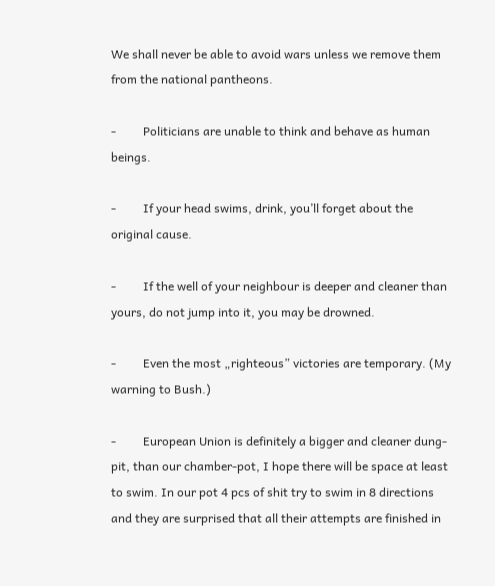We shall never be able to avoid wars unless we remove them from the national pantheons.

-         Politicians are unable to think and behave as human beings.

-         If your head swims, drink, you’ll forget about the original cause.

-         If the well of your neighbour is deeper and cleaner than yours, do not jump into it, you may be drowned.

-         Even the most „righteous” victories are temporary. (My warning to Bush.)

-         European Union is definitely a bigger and cleaner dung-pit, than our chamber-pot, I hope there will be space at least to swim. In our pot 4 pcs of shit try to swim in 8 directions and they are surprised that all their attempts are finished in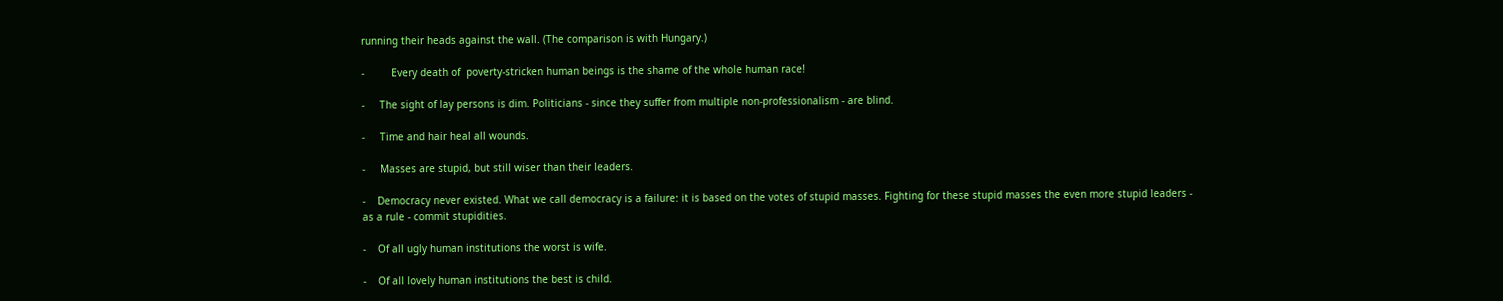running their heads against the wall. (The comparison is with Hungary.)

-         Every death of  poverty-stricken human beings is the shame of the whole human race!

-     The sight of lay persons is dim. Politicians - since they suffer from multiple non-professionalism - are blind.

-     Time and hair heal all wounds.

-     Masses are stupid, but still wiser than their leaders.

-    Democracy never existed. What we call democracy is a failure: it is based on the votes of stupid masses. Fighting for these stupid masses the even more stupid leaders - as a rule - commit stupidities.

-    Of all ugly human institutions the worst is wife.

-    Of all lovely human institutions the best is child.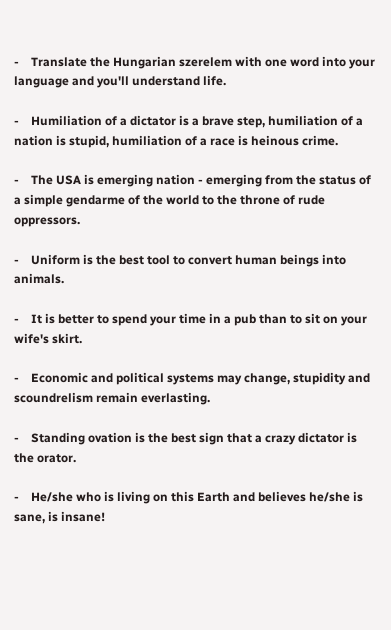-    Translate the Hungarian szerelem with one word into your language and you'll understand life.

-    Humiliation of a dictator is a brave step, humiliation of a nation is stupid, humiliation of a race is heinous crime.

-    The USA is emerging nation - emerging from the status of a simple gendarme of the world to the throne of rude oppressors.

-    Uniform is the best tool to convert human beings into animals.

-    It is better to spend your time in a pub than to sit on your wife's skirt.

-    Economic and political systems may change, stupidity and scoundrelism remain everlasting.

-    Standing ovation is the best sign that a crazy dictator is the orator.

-    He/she who is living on this Earth and believes he/she is sane, is insane!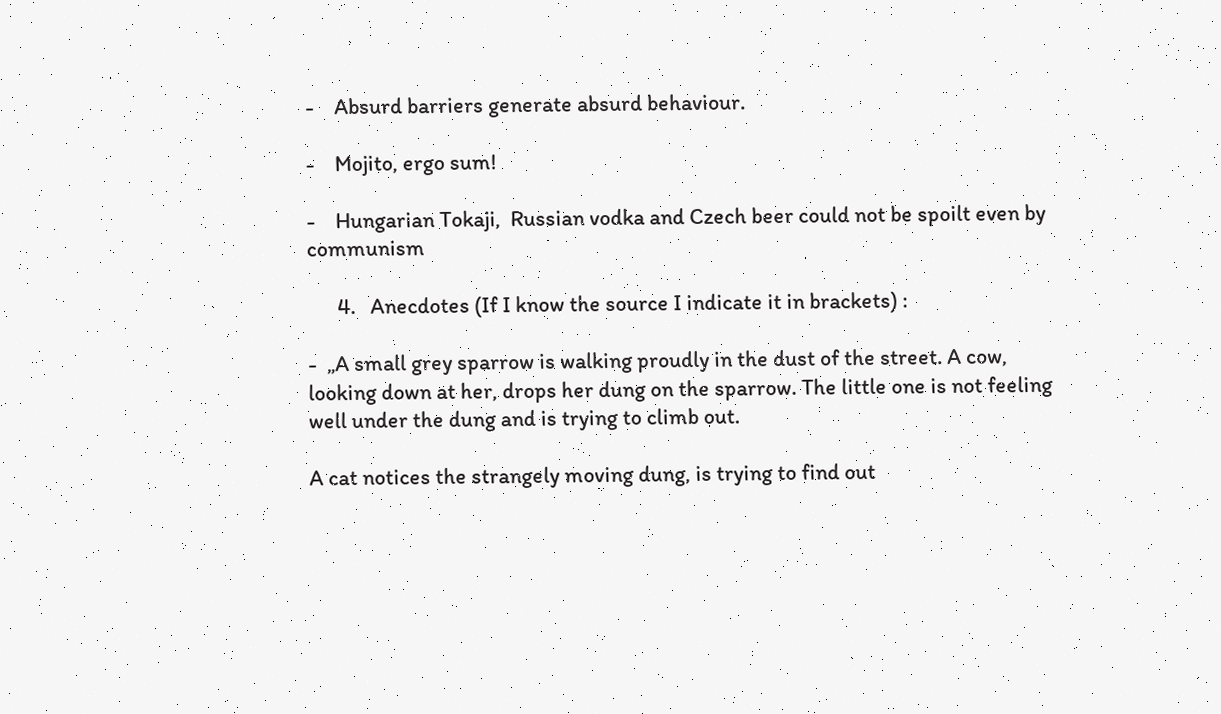-    Absurd barriers generate absurd behaviour.

-    Mojito, ergo sum!

-    Hungarian Tokaji,  Russian vodka and Czech beer could not be spoilt even by communism

      4.   Anecdotes (If I know the source I indicate it in brackets) :

-  „A small grey sparrow is walking proudly in the dust of the street. A cow,    looking down at her, drops her dung on the sparrow. The little one is not feeling well under the dung and is trying to climb out.

A cat notices the strangely moving dung, is trying to find out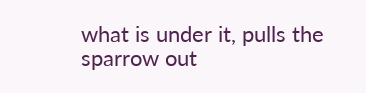what is under it, pulls the sparrow out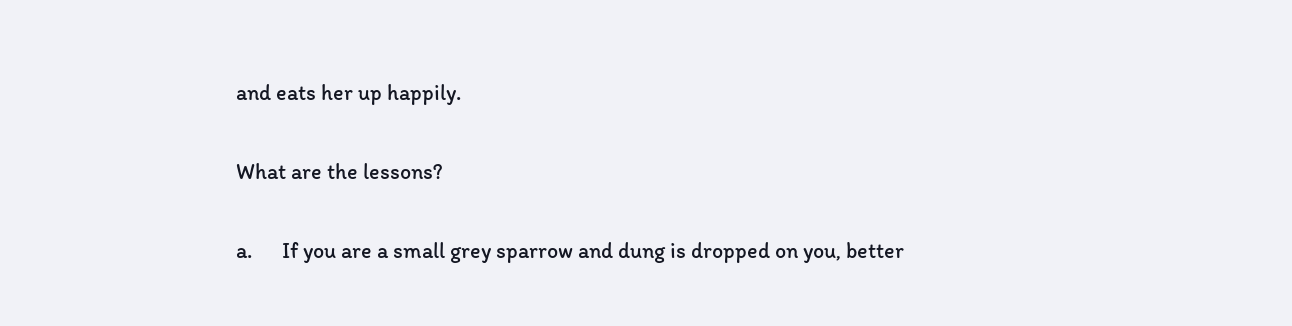and eats her up happily.

What are the lessons?

a.      If you are a small grey sparrow and dung is dropped on you, better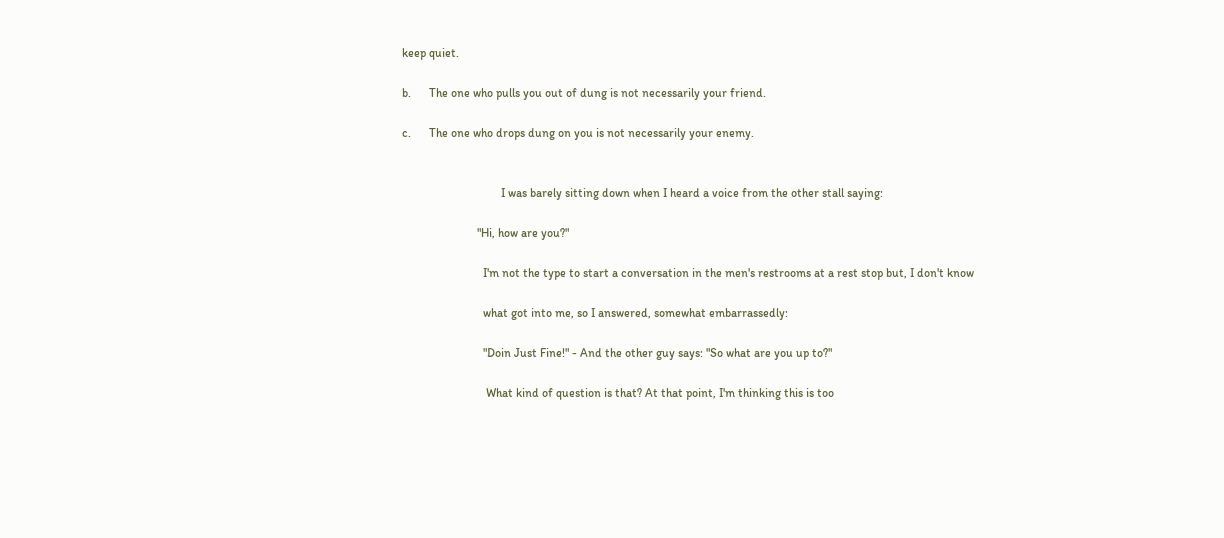keep quiet.

b.      The one who pulls you out of dung is not necessarily your friend.

c.      The one who drops dung on you is not necessarily your enemy.


                                 I was barely sitting down when I heard a voice from the other stall saying:

                         "Hi, how are you?"

                           I'm not the type to start a conversation in the men's restrooms at a rest stop but, I don't know

                           what got into me, so I answered, somewhat embarrassedly:

                           "Doin Just Fine!" - And the other guy says: "So what are you up to?"

                            What kind of question is that? At that point, I'm thinking this is too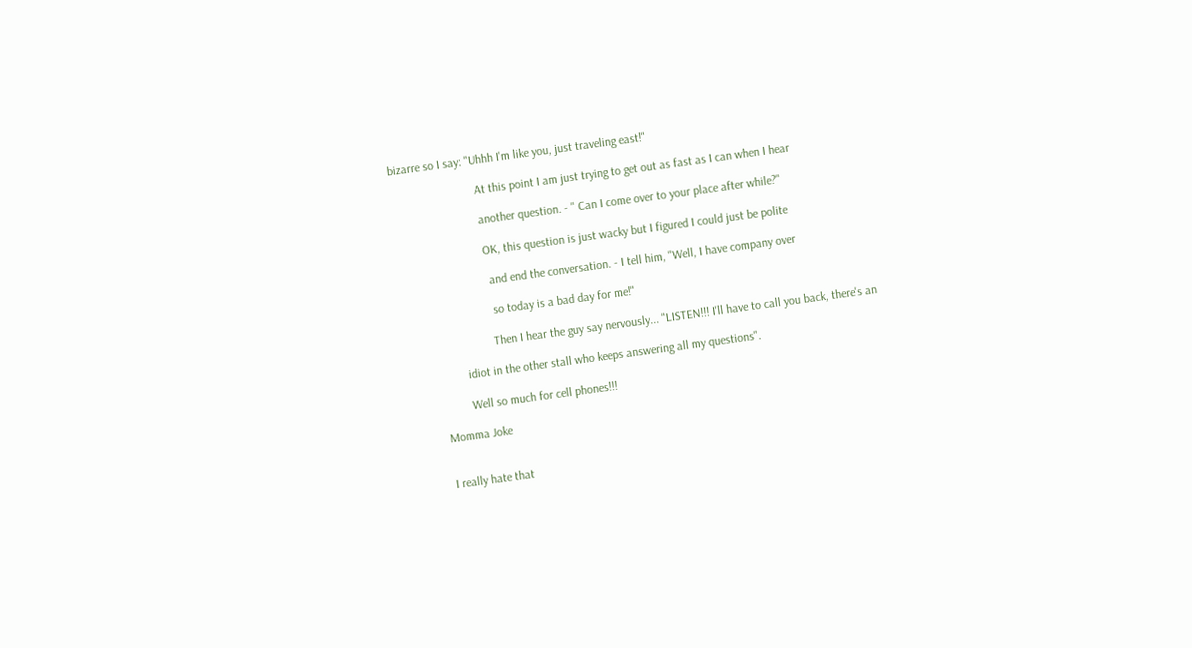bizarre so I say: "Uhhh I'm like you, just traveling east!"

                            At this point I am just trying to get out as fast as I can when I hear

                            another question. - " Can I come over to your place after while?"

                            OK, this question is just wacky but I figured I could just be polite

                             and end the conversation. - I tell him, "Well, I have company over

                             so today is a bad day for me!"

                            Then I hear the guy say nervously... "LISTEN!!! I'll have to call you back, there's an

                  idiot in the other stall who keeps answering all my questions".

                  Well so much for cell phones!!!

         Momma Joke


         I really hate that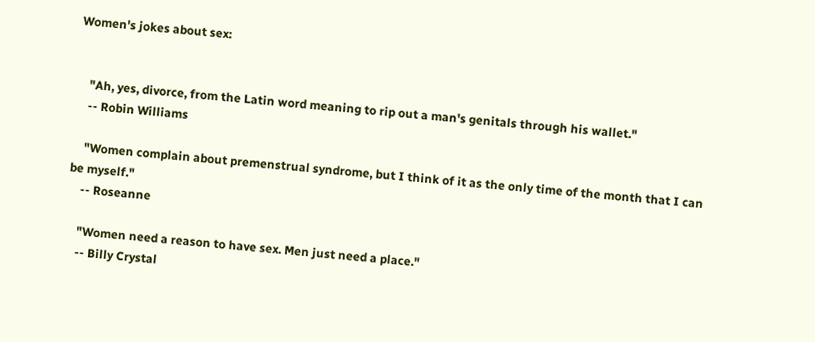Women's jokes about sex:


    "Ah, yes, divorce, from the Latin word meaning to rip out a man's genitals through his wallet."
    -- Robin Williams

    "Women complain about premenstrual syndrome, but I think of it as the only time of the month that I can be myself."
    -- Roseanne

    "Women need a reason to have sex. Men just need a place."
    -- Billy Crystal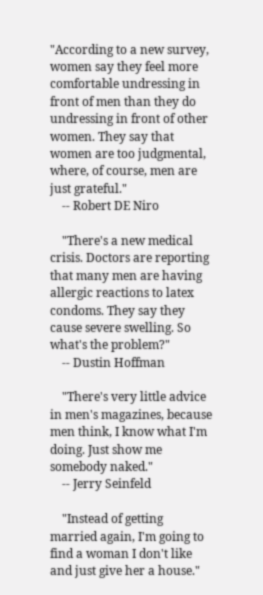"According to a new survey, women say they feel more comfortable undressing in front of men than they do undressing in front of other women. They say that women are too judgmental, where, of course, men are just grateful."
    -- Robert DE Niro

    "There's a new medical crisis. Doctors are reporting that many men are having allergic reactions to latex condoms. They say they cause severe swelling. So what's the problem?"
    -- Dustin Hoffman

    "There's very little advice in men's magazines, because men think, I know what I'm doing. Just show me somebody naked."
    -- Jerry Seinfeld

    "Instead of getting married again, I'm going to find a woman I don't like and just give her a house."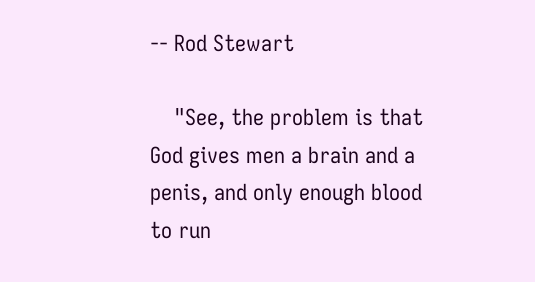-- Rod Stewart

    "See, the problem is that God gives men a brain and a penis, and only enough blood to run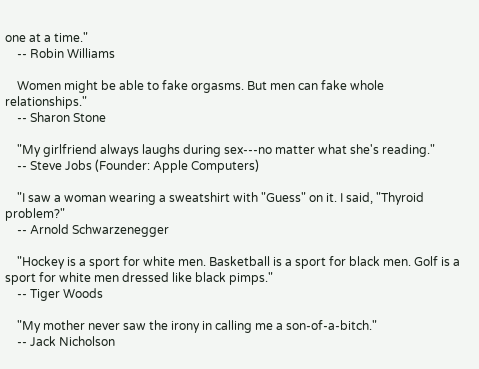one at a time."
    -- Robin Williams

    Women might be able to fake orgasms. But men can fake whole relationships."
    -- Sharon Stone

    "My girlfriend always laughs during sex---no matter what she's reading."
    -- Steve Jobs (Founder: Apple Computers)

    "I saw a woman wearing a sweatshirt with "Guess" on it. I said, "Thyroid problem?"
    -- Arnold Schwarzenegger

    "Hockey is a sport for white men. Basketball is a sport for black men. Golf is a sport for white men dressed like black pimps."
    -- Tiger Woods

    "My mother never saw the irony in calling me a son-of-a-bitch."
    -- Jack Nicholson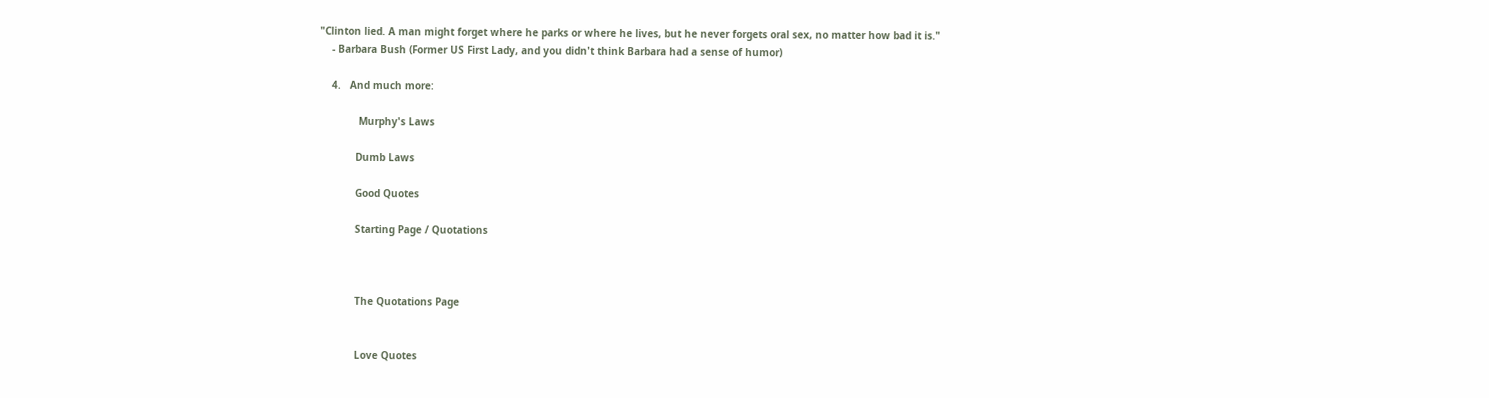"Clinton lied. A man might forget where he parks or where he lives, but he never forgets oral sex, no matter how bad it is."
    - Barbara Bush (Former US First Lady, and you didn't think Barbara had a sense of humor)

    4.   And much more:

             Murphy's Laws

            Dumb Laws

            Good Quotes

            Starting Page / Quotations



            The Quotations Page


            Love Quotes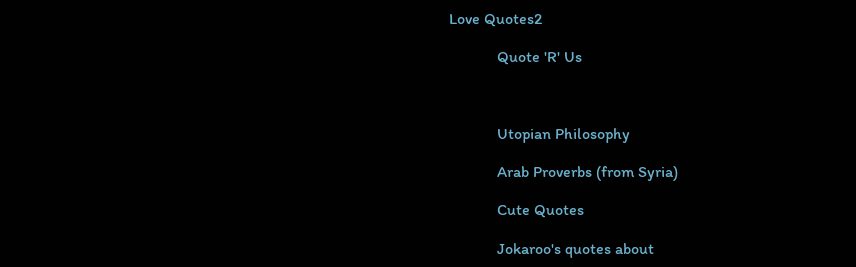Love Quotes2

            Quote 'R' Us



            Utopian Philosophy

            Arab Proverbs (from Syria)

            Cute Quotes

            Jokaroo's quotes about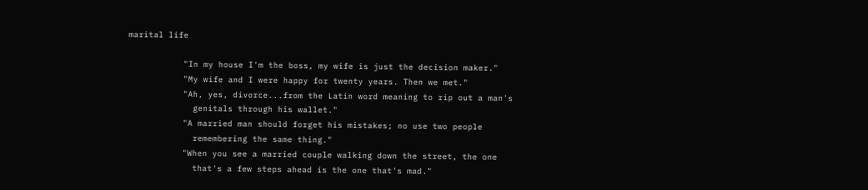marital life

           "In my house I'm the boss, my wife is just the decision maker."
           "My wife and I were happy for twenty years. Then we met."
           "Ah, yes, divorce...from the Latin word meaning to rip out a man's
             genitals through his wallet."
           "A married man should forget his mistakes; no use two people
             remembering the same thing."
           "When you see a married couple walking down the street, the one
             that's a few steps ahead is the one that's mad."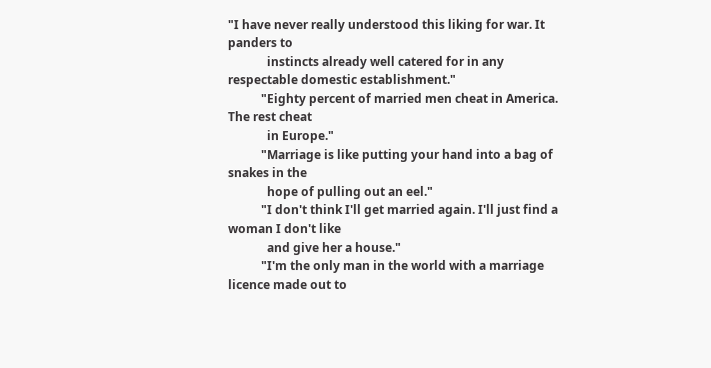"I have never really understood this liking for war. It panders to
             instincts already well catered for in any respectable domestic establishment."
           "Eighty percent of married men cheat in America. The rest cheat
             in Europe."
           "Marriage is like putting your hand into a bag of snakes in the
             hope of pulling out an eel."
           "I don't think I'll get married again. I'll just find a woman I don't like
             and give her a house."
           "I'm the only man in the world with a marriage licence made out to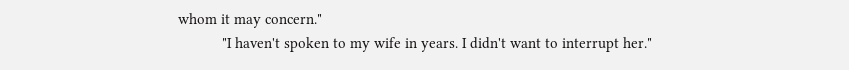whom it may concern."
           "I haven't spoken to my wife in years. I didn't want to interrupt her."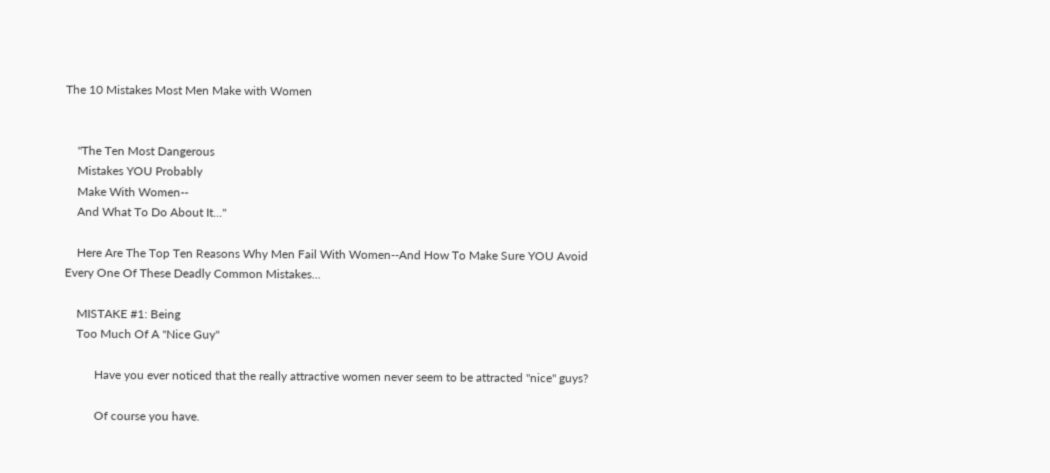The 10 Mistakes Most Men Make with Women


    "The Ten Most Dangerous
    Mistakes YOU Probably
    Make With Women--
    And What To Do About It..."

    Here Are The Top Ten Reasons Why Men Fail With Women--And How To Make Sure YOU Avoid Every One Of These Deadly Common Mistakes...

    MISTAKE #1: Being
    Too Much Of A "Nice Guy"

          Have you ever noticed that the really attractive women never seem to be attracted "nice" guys?

          Of course you have.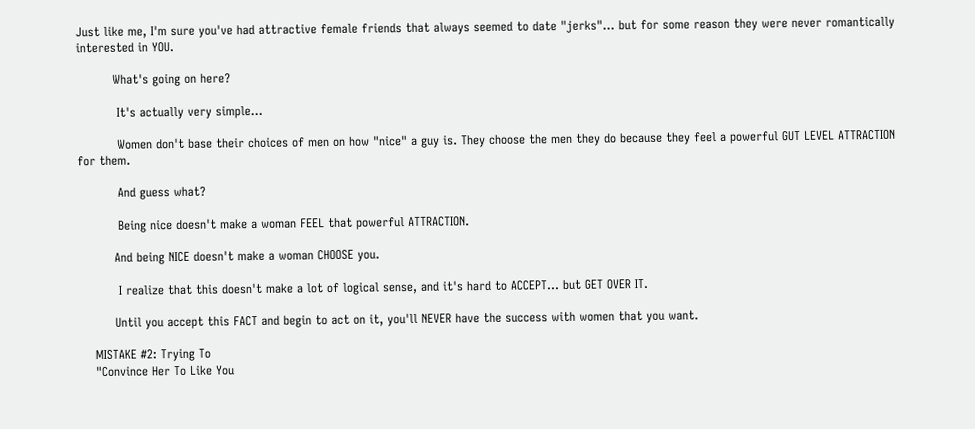Just like me, I'm sure you've had attractive female friends that always seemed to date "jerks"... but for some reason they were never romantically interested in YOU.

         What's going on here?

          It's actually very simple...

          Women don't base their choices of men on how "nice" a guy is. They choose the men they do because they feel a powerful GUT LEVEL ATTRACTION for them.

          And guess what?

          Being nice doesn't make a woman FEEL that powerful ATTRACTION.

         And being NICE doesn't make a woman CHOOSE you.

          I realize that this doesn't make a lot of logical sense, and it's hard to ACCEPT... but GET OVER IT.

         Until you accept this FACT and begin to act on it, you'll NEVER have the success with women that you want.

    MISTAKE #2: Trying To
    "Convince Her To Like You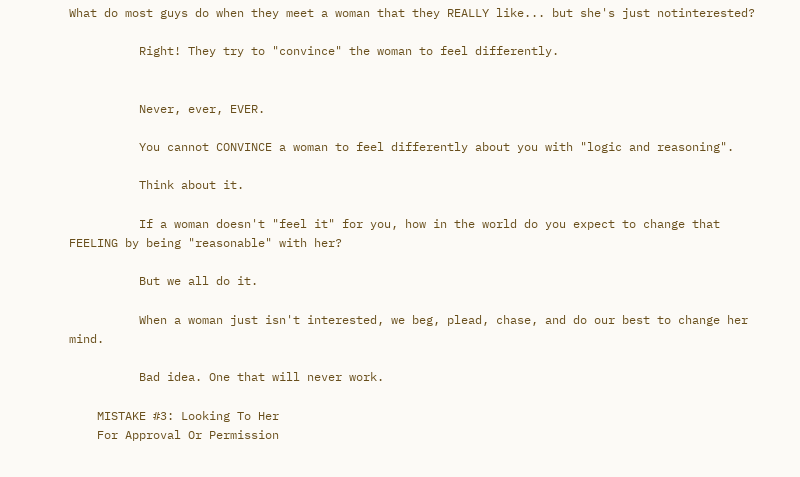What do most guys do when they meet a woman that they REALLY like... but she's just notinterested?

          Right! They try to "convince" the woman to feel differently.


          Never, ever, EVER.

          You cannot CONVINCE a woman to feel differently about you with "logic and reasoning".

          Think about it.

          If a woman doesn't "feel it" for you, how in the world do you expect to change that FEELING by being "reasonable" with her?

          But we all do it.

          When a woman just isn't interested, we beg, plead, chase, and do our best to change her mind.

          Bad idea. One that will never work.

    MISTAKE #3: Looking To Her
    For Approval Or Permission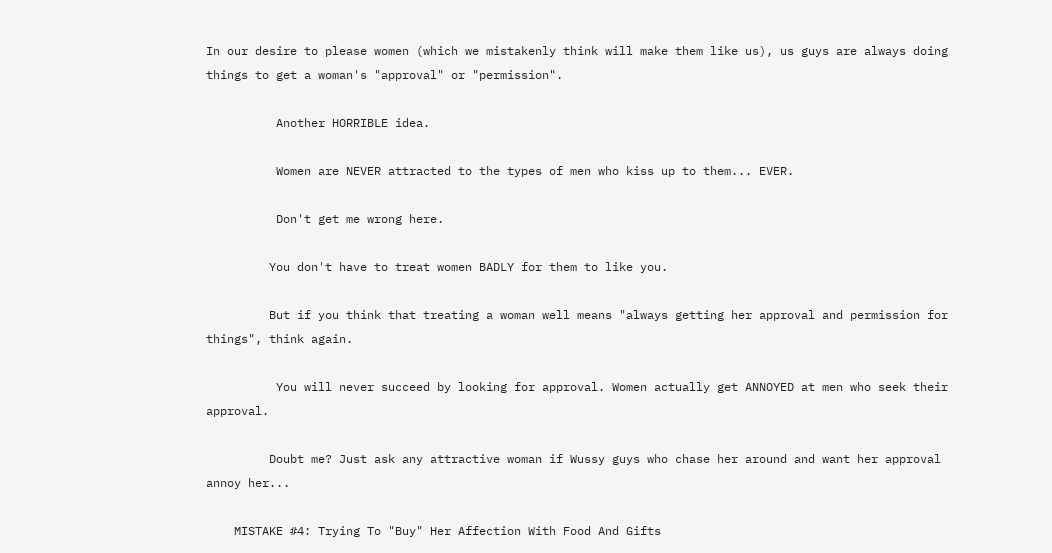In our desire to please women (which we mistakenly think will make them like us), us guys are always doing things to get a woman's "approval" or "permission".

          Another HORRIBLE idea.

          Women are NEVER attracted to the types of men who kiss up to them... EVER.

          Don't get me wrong here.

         You don't have to treat women BADLY for them to like you.

         But if you think that treating a woman well means "always getting her approval and permission for things", think again.

          You will never succeed by looking for approval. Women actually get ANNOYED at men who seek their approval.

         Doubt me? Just ask any attractive woman if Wussy guys who chase her around and want her approval annoy her...

    MISTAKE #4: Trying To "Buy" Her Affection With Food And Gifts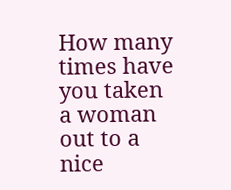How many times have you taken a woman out to a nice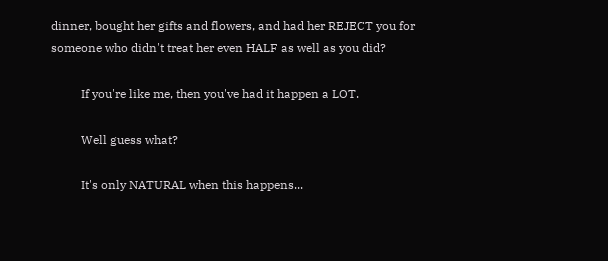dinner, bought her gifts and flowers, and had her REJECT you for someone who didn't treat her even HALF as well as you did?

          If you're like me, then you've had it happen a LOT.

          Well guess what?

          It's only NATURAL when this happens...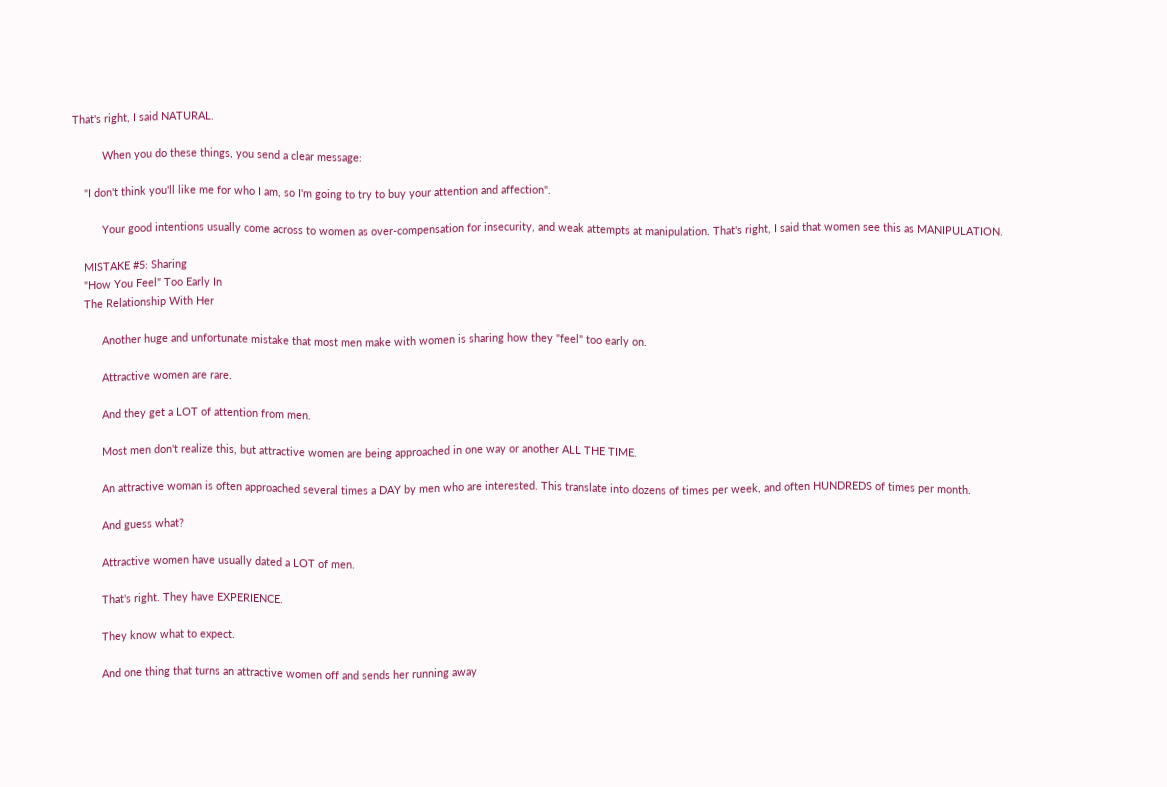That's right, I said NATURAL.

          When you do these things, you send a clear message:

    "I don't think you'll like me for who I am, so I'm going to try to buy your attention and affection".

          Your good intentions usually come across to women as over-compensation for insecurity, and weak attempts at manipulation. That's right, I said that women see this as MANIPULATION.

    MISTAKE #5: Sharing
    "How You Feel" Too Early In
    The Relationship With Her

          Another huge and unfortunate mistake that most men make with women is sharing how they "feel" too early on.

          Attractive women are rare.

          And they get a LOT of attention from men.

          Most men don't realize this, but attractive women are being approached in one way or another ALL THE TIME.

          An attractive woman is often approached several times a DAY by men who are interested. This translate into dozens of times per week, and often HUNDREDS of times per month.

          And guess what?

          Attractive women have usually dated a LOT of men.

          That's right. They have EXPERIENCE.

          They know what to expect.

          And one thing that turns an attractive women off and sends her running away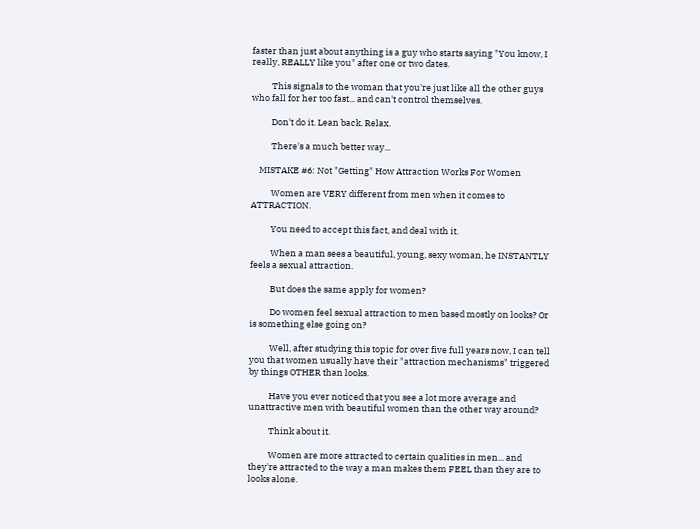faster than just about anything is a guy who starts saying "You know, I really, REALLY like you" after one or two dates.

          This signals to the woman that you're just like all the other guys who fall for her too fast... and can't control themselves.

          Don't do it. Lean back. Relax.

          There's a much better way...

    MISTAKE #6: Not "Getting" How Attraction Works For Women

          Women are VERY different from men when it comes to ATTRACTION.

          You need to accept this fact, and deal with it.

          When a man sees a beautiful, young, sexy woman, he INSTANTLY feels a sexual attraction.

          But does the same apply for women?

          Do women feel sexual attraction to men based mostly on looks? Or is something else going on?

          Well, after studying this topic for over five full years now, I can tell you that women usually have their "attraction mechanisms" triggered by things OTHER than looks.

          Have you ever noticed that you see a lot more average and unattractive men with beautiful women than the other way around?

          Think about it.

          Women are more attracted to certain qualities in men... and they're attracted to the way a man makes them FEEL than they are to looks alone.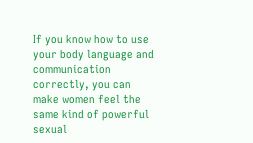If you know how to use your body language and communication correctly, you can make women feel the same kind of powerful sexual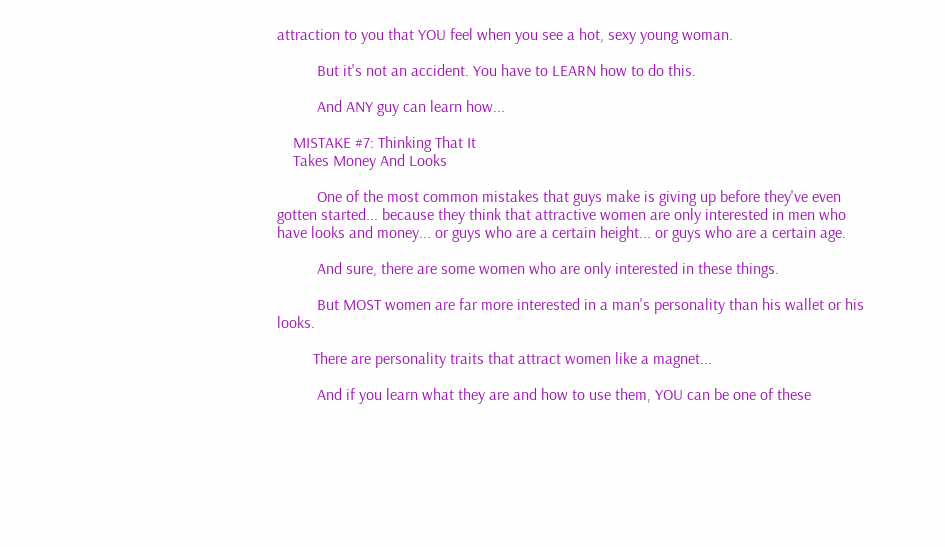attraction to you that YOU feel when you see a hot, sexy young woman.

          But it's not an accident. You have to LEARN how to do this.

          And ANY guy can learn how...

    MISTAKE #7: Thinking That It
    Takes Money And Looks

          One of the most common mistakes that guys make is giving up before they've even gotten started... because they think that attractive women are only interested in men who have looks and money... or guys who are a certain height... or guys who are a certain age.

          And sure, there are some women who are only interested in these things.

          But MOST women are far more interested in a man's personality than his wallet or his looks.

         There are personality traits that attract women like a magnet...

          And if you learn what they are and how to use them, YOU can be one of these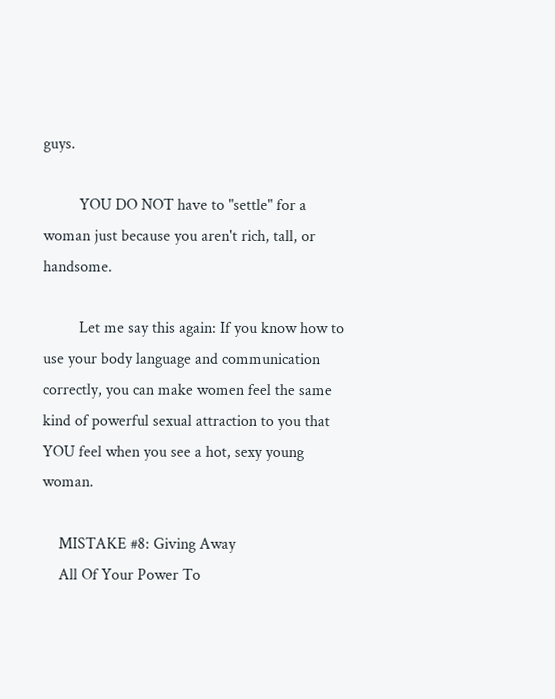guys.

         YOU DO NOT have to "settle" for a woman just because you aren't rich, tall, or handsome.

         Let me say this again: If you know how to use your body language and communication correctly, you can make women feel the same kind of powerful sexual attraction to you that YOU feel when you see a hot, sexy young woman.

    MISTAKE #8: Giving Away
    All Of Your Power To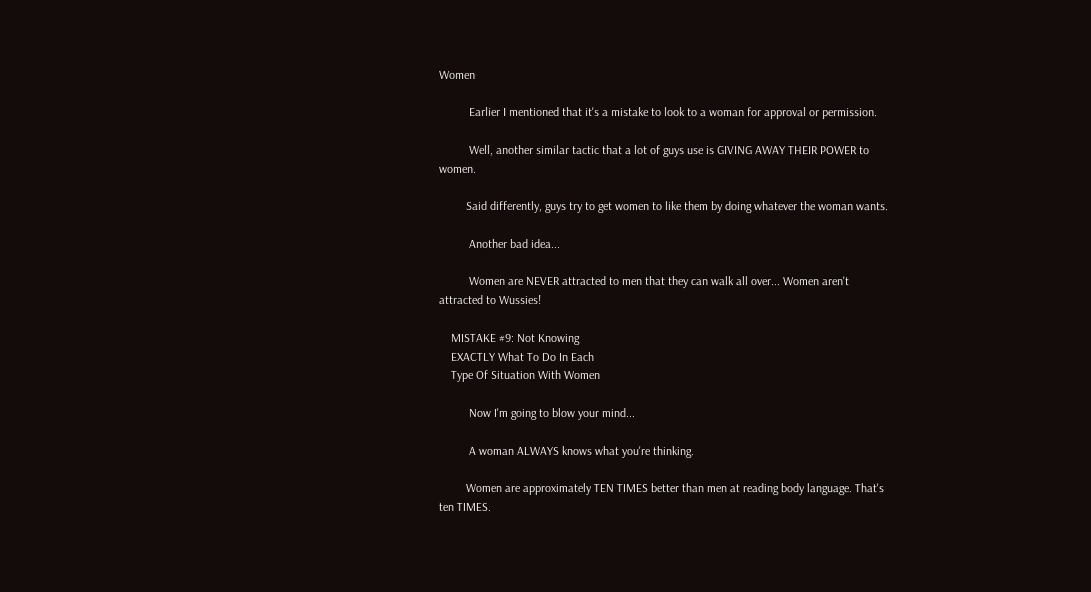Women

          Earlier I mentioned that it's a mistake to look to a woman for approval or permission.

          Well, another similar tactic that a lot of guys use is GIVING AWAY THEIR POWER to women.

         Said differently, guys try to get women to like them by doing whatever the woman wants.

          Another bad idea...

          Women are NEVER attracted to men that they can walk all over... Women aren't attracted to Wussies!

    MISTAKE #9: Not Knowing
    EXACTLY What To Do In Each
    Type Of Situation With Women

          Now I'm going to blow your mind...

          A woman ALWAYS knows what you're thinking.

         Women are approximately TEN TIMES better than men at reading body language. That's ten TIMES.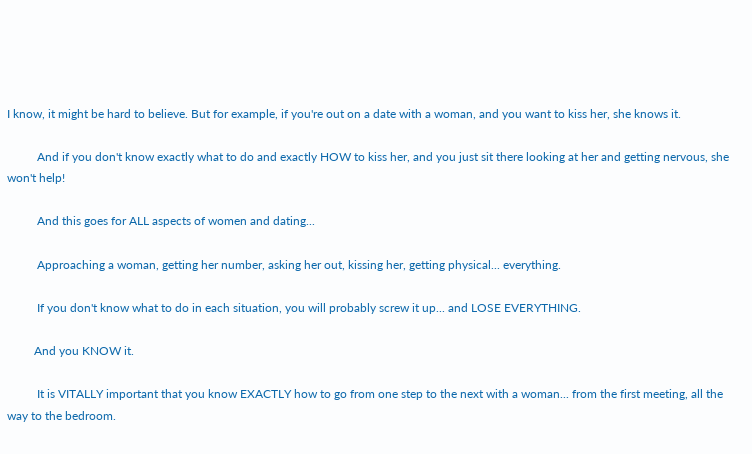I know, it might be hard to believe. But for example, if you're out on a date with a woman, and you want to kiss her, she knows it.

          And if you don't know exactly what to do and exactly HOW to kiss her, and you just sit there looking at her and getting nervous, she won't help!

          And this goes for ALL aspects of women and dating...

          Approaching a woman, getting her number, asking her out, kissing her, getting physical... everything.

          If you don't know what to do in each situation, you will probably screw it up... and LOSE EVERYTHING.

         And you KNOW it.

          It is VITALLY important that you know EXACTLY how to go from one step to the next with a woman... from the first meeting, all the way to the bedroom.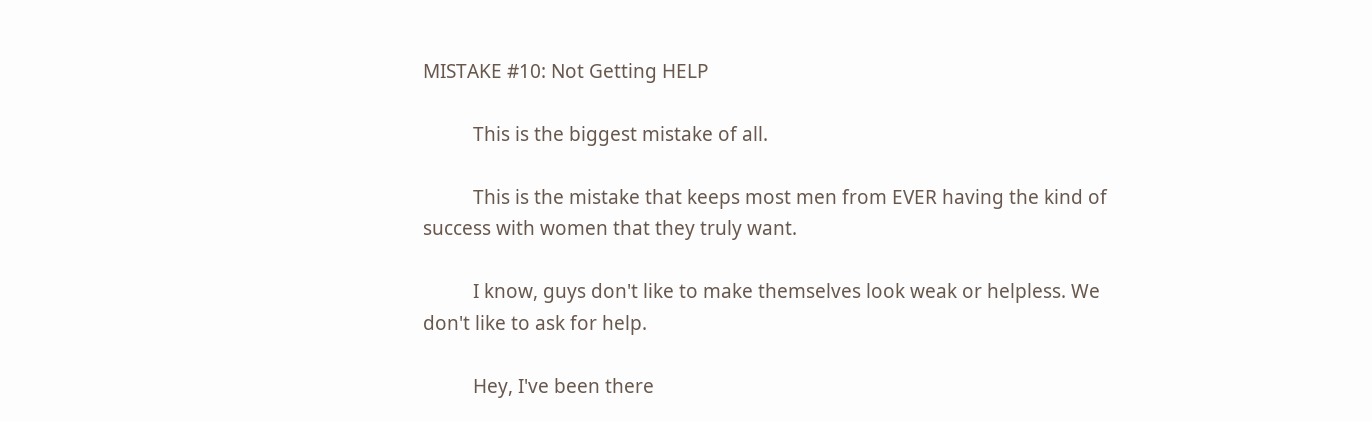MISTAKE #10: Not Getting HELP

          This is the biggest mistake of all.

          This is the mistake that keeps most men from EVER having the kind of success with women that they truly want.

          I know, guys don't like to make themselves look weak or helpless. We don't like to ask for help.

          Hey, I've been there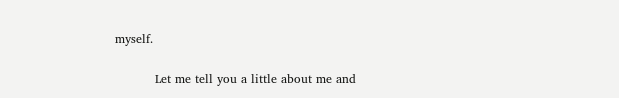myself.

          Let me tell you a little about me and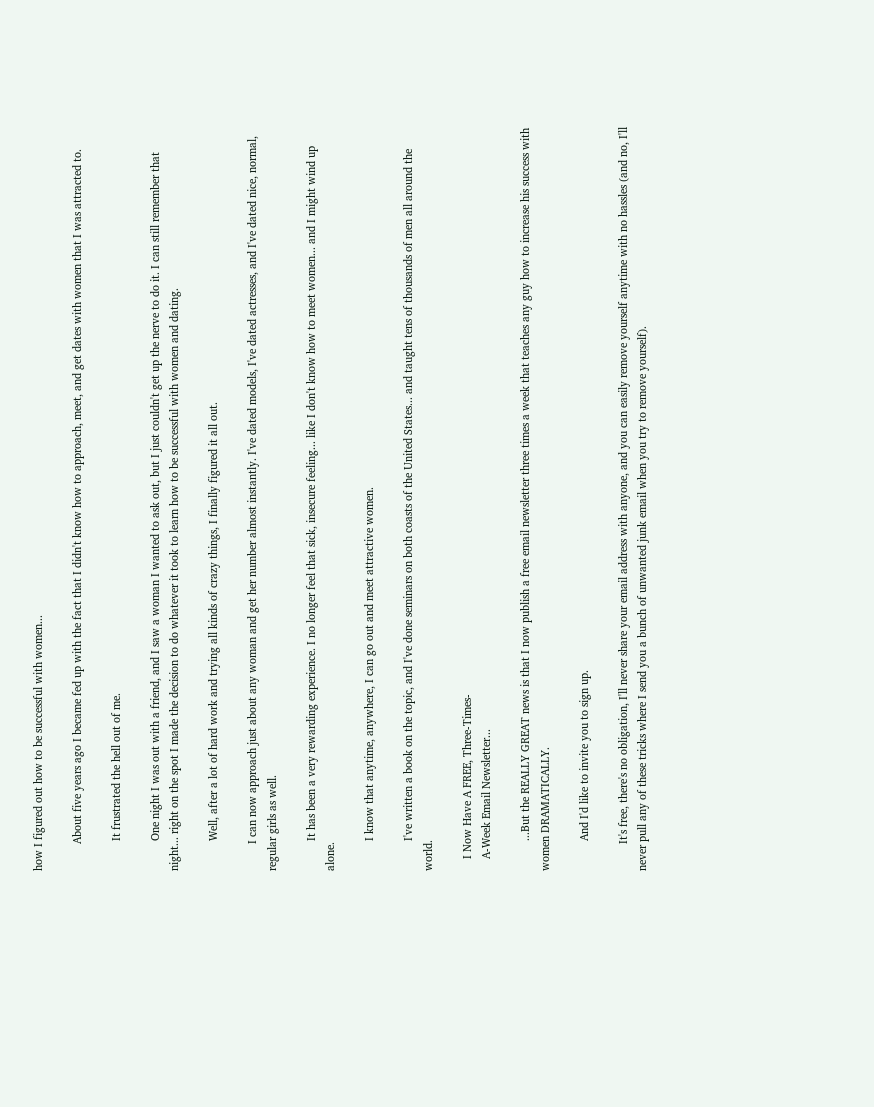how I figured out how to be successful with women...

         About five years ago I became fed up with the fact that I didn't know how to approach, meet, and get dates with women that I was attracted to.

          It frustrated the hell out of me.

          One night I was out with a friend, and I saw a woman I wanted to ask out, but I just couldn't get up the nerve to do it. I can still remember that night... right on the spot I made the decision to do whatever it took to learn how to be successful with women and dating.

          Well, after a lot of hard work and trying all kinds of crazy things, I finally figured it all out.

         I can now approach just about any woman and get her number almost instantly. I've dated models, I've dated actresses, and I've dated nice, normal, regular girls as well.

          It has been a very rewarding experience. I no longer feel that sick, insecure feeling... like I don't know how to meet women... and I might wind up alone.

          I know that anytime, anywhere, I can go out and meet attractive women.

          I've written a book on the topic, and I've done seminars on both coasts of the United States... and taught tens of thousands of men all around the world.

    I Now Have A FREE, Three-Times-
    A-Week Email Newsletter...

          ...But the REALLY GREAT news is that I now publish a free email newsletter three times a week that teaches any guy how to increase his success with women DRAMATICALLY.

          And I'd like to invite you to sign up.

         It's free, there's no obligation, I'll never share your email address with anyone, and you can easily remove yourself anytime with no hassles (and no, I'll never pull any of these tricks where I send you a bunch of unwanted junk email when you try to remove yourself).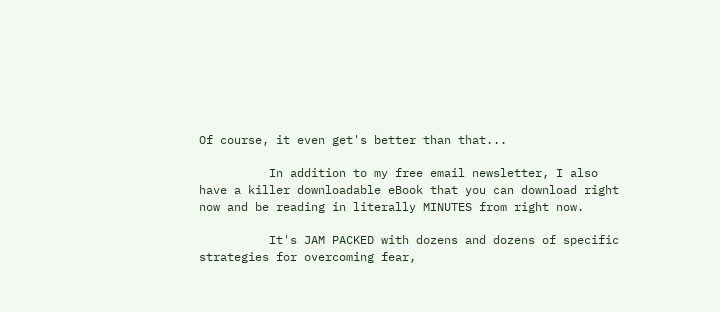Of course, it even get's better than that...

          In addition to my free email newsletter, I also have a killer downloadable eBook that you can download right now and be reading in literally MINUTES from right now.

          It's JAM PACKED with dozens and dozens of specific strategies for overcoming fear,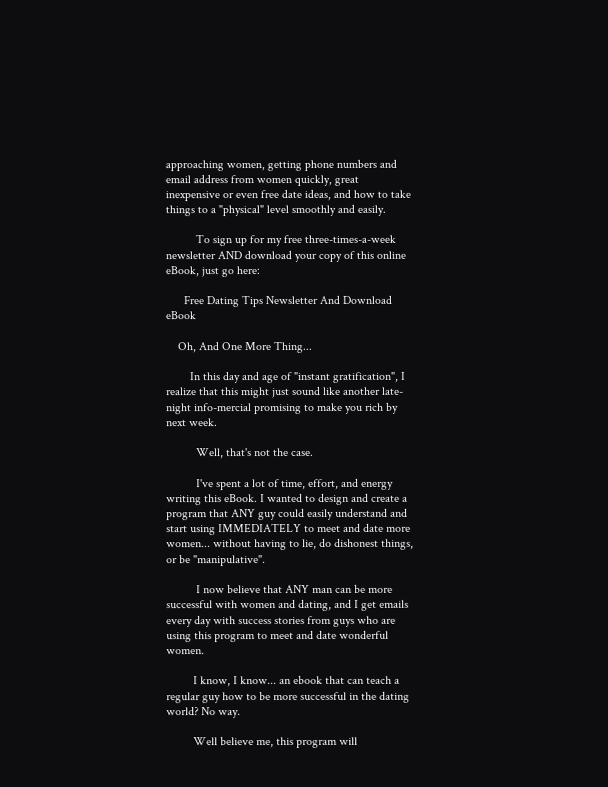approaching women, getting phone numbers and email address from women quickly, great inexpensive or even free date ideas, and how to take things to a "physical" level smoothly and easily.

          To sign up for my free three-times-a-week newsletter AND download your copy of this online eBook, just go here:

      Free Dating Tips Newsletter And Download eBook

    Oh, And One More Thing...

        In this day and age of "instant gratification", I realize that this might just sound like another late-night info-mercial promising to make you rich by next week.

          Well, that's not the case.

          I've spent a lot of time, effort, and energy writing this eBook. I wanted to design and create a program that ANY guy could easily understand and start using IMMEDIATELY to meet and date more women... without having to lie, do dishonest things, or be "manipulative".

          I now believe that ANY man can be more successful with women and dating, and I get emails every day with success stories from guys who are using this program to meet and date wonderful women.

         I know, I know... an ebook that can teach a regular guy how to be more successful in the dating world? No way.

         Well believe me, this program will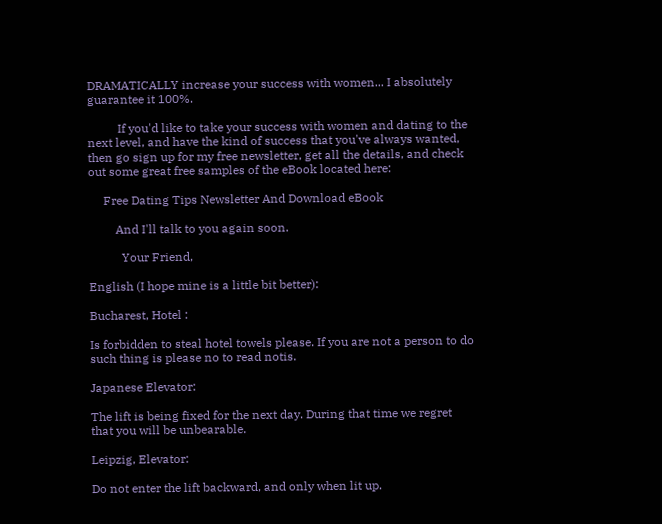DRAMATICALLY increase your success with women... I absolutely guarantee it 100%.

          If you'd like to take your success with women and dating to the next level, and have the kind of success that you've always wanted, then go sign up for my free newsletter, get all the details, and check out some great free samples of the eBook located here:

     Free Dating Tips Newsletter And Download eBook

         And I'll talk to you again soon.

           Your Friend,

English (I hope mine is a little bit better):

Bucharest, Hotel :

Is forbidden to steal hotel towels please. If you are not a person to do such thing is please no to read notis.

Japanese Elevator:

The lift is being fixed for the next day. During that time we regret that you will be unbearable.

Leipzig, Elevator:

Do not enter the lift backward, and only when lit up.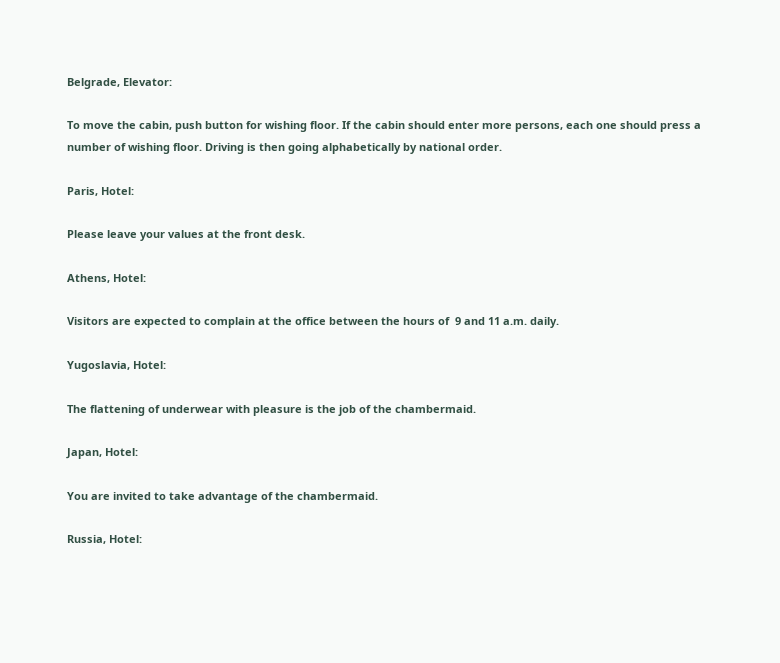Belgrade, Elevator:

To move the cabin, push button for wishing floor. If the cabin should enter more persons, each one should press a number of wishing floor. Driving is then going alphabetically by national order.

Paris, Hotel:

Please leave your values at the front desk.

Athens, Hotel:

Visitors are expected to complain at the office between the hours of  9 and 11 a.m. daily.

Yugoslavia, Hotel:

The flattening of underwear with pleasure is the job of the chambermaid.

Japan, Hotel:

You are invited to take advantage of the chambermaid.

Russia, Hotel: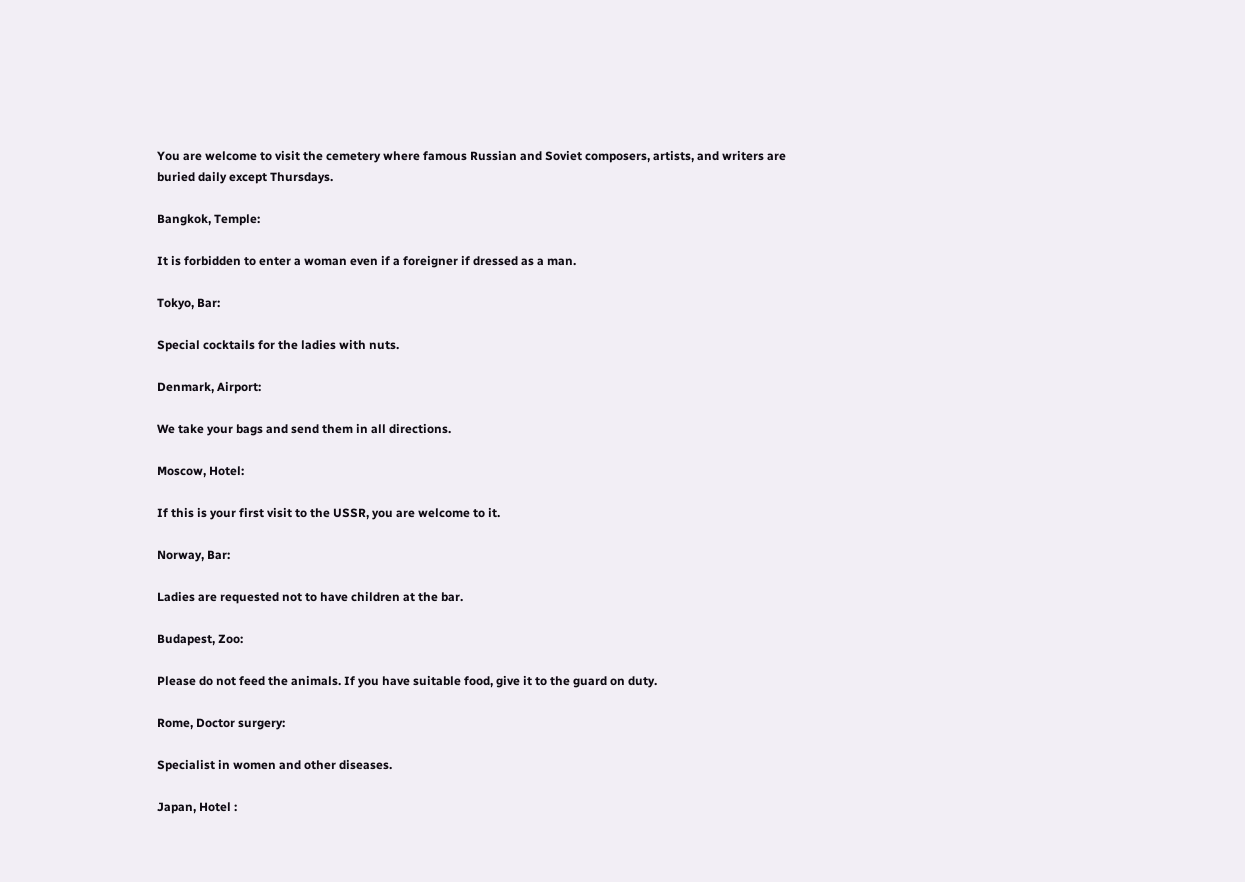You are welcome to visit the cemetery where famous Russian and Soviet composers, artists, and writers are buried daily except Thursdays.

Bangkok, Temple:

It is forbidden to enter a woman even if a foreigner if dressed as a man.

Tokyo, Bar:

Special cocktails for the ladies with nuts.

Denmark, Airport:

We take your bags and send them in all directions.

Moscow, Hotel:

If this is your first visit to the USSR, you are welcome to it.

Norway, Bar:

Ladies are requested not to have children at the bar.

Budapest, Zoo:

Please do not feed the animals. If you have suitable food, give it to the guard on duty.

Rome, Doctor surgery:

Specialist in women and other diseases.

Japan, Hotel :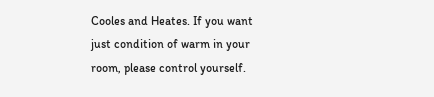Cooles and Heates. If you want just condition of warm in your room, please control yourself.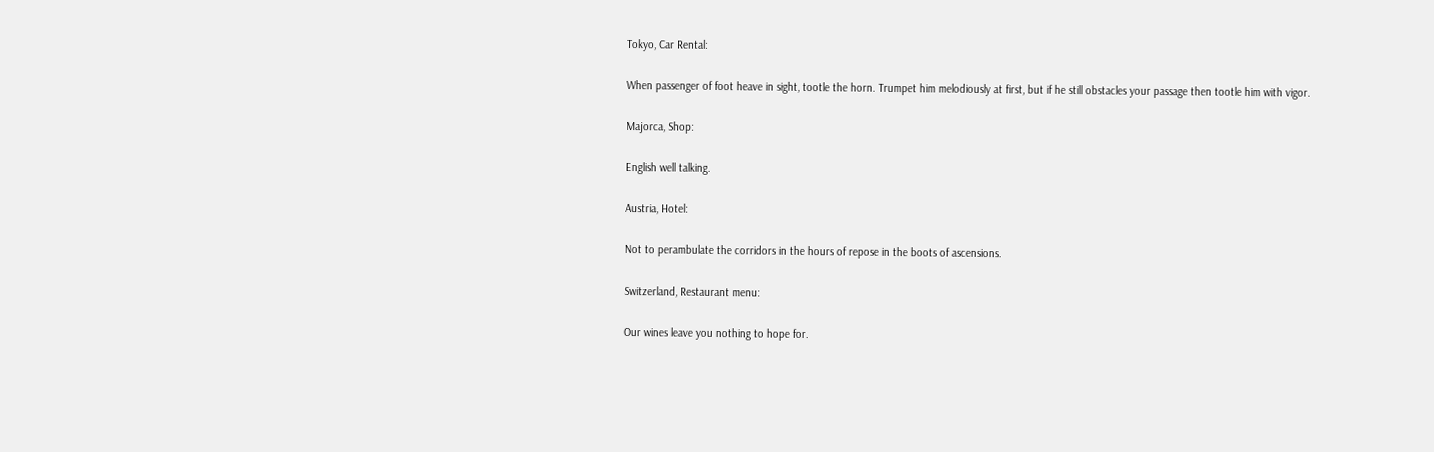Tokyo, Car Rental:

When passenger of foot heave in sight, tootle the horn. Trumpet him melodiously at first, but if he still obstacles your passage then tootle him with vigor.

Majorca, Shop:

English well talking.

Austria, Hotel:

Not to perambulate the corridors in the hours of repose in the boots of ascensions.

Switzerland, Restaurant menu:

Our wines leave you nothing to hope for.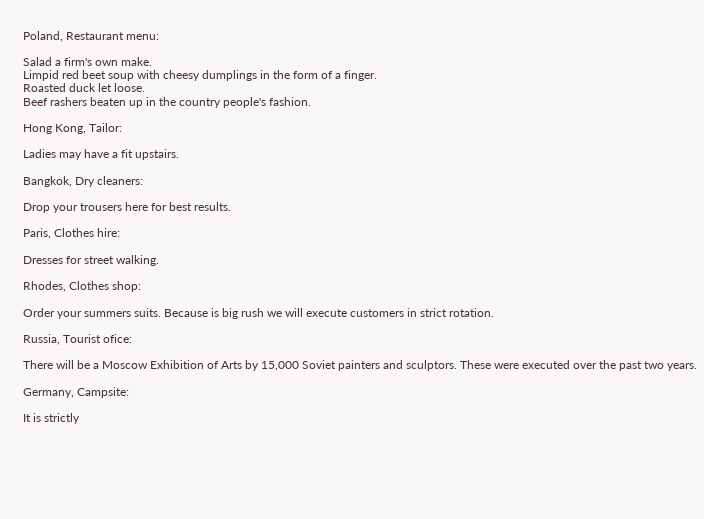Poland, Restaurant menu:

Salad a firm's own make.
Limpid red beet soup with cheesy dumplings in the form of a finger.
Roasted duck let loose.
Beef rashers beaten up in the country people's fashion.

Hong Kong, Tailor:

Ladies may have a fit upstairs.

Bangkok, Dry cleaners:

Drop your trousers here for best results.

Paris, Clothes hire:

Dresses for street walking.

Rhodes, Clothes shop:

Order your summers suits. Because is big rush we will execute customers in strict rotation.

Russia, Tourist ofice:

There will be a Moscow Exhibition of Arts by 15,000 Soviet painters and sculptors. These were executed over the past two years.

Germany, Campsite:

It is strictly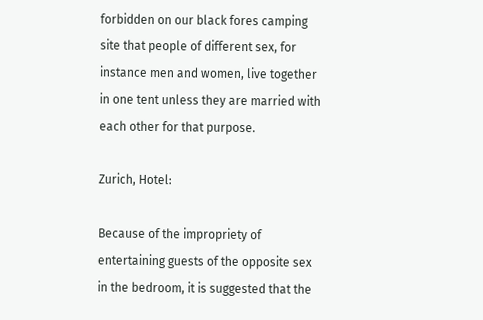forbidden on our black fores camping site that people of different sex, for instance men and women, live together in one tent unless they are married with each other for that purpose.

Zurich, Hotel:

Because of the impropriety of entertaining guests of the opposite sex in the bedroom, it is suggested that the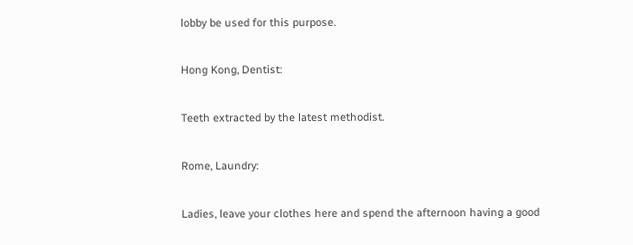lobby be used for this purpose.

Hong Kong, Dentist:

Teeth extracted by the latest methodist.

Rome, Laundry:

Ladies, leave your clothes here and spend the afternoon having a good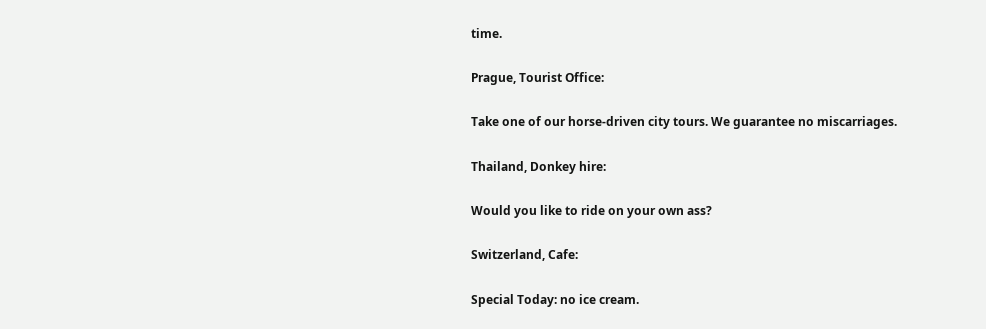time.

Prague, Tourist Office:

Take one of our horse-driven city tours. We guarantee no miscarriages.

Thailand, Donkey hire:

Would you like to ride on your own ass?

Switzerland, Cafe:

Special Today: no ice cream.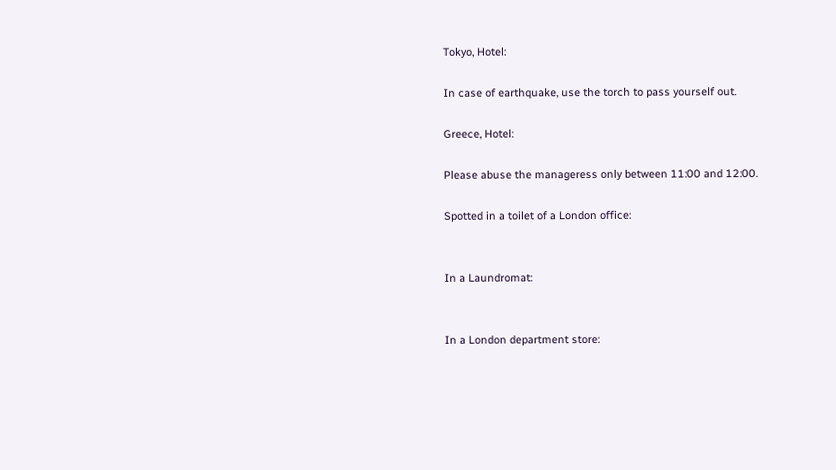Tokyo, Hotel:

In case of earthquake, use the torch to pass yourself out.

Greece, Hotel:

Please abuse the manageress only between 11:00 and 12:00.

Spotted in a toilet of a London office:


In a Laundromat:


In a London department store: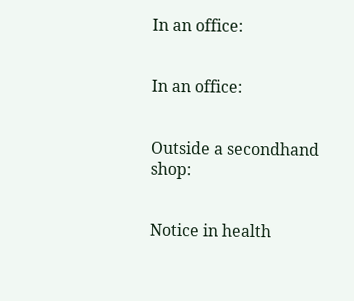In an office:


In an office:


Outside a secondhand shop:


Notice in health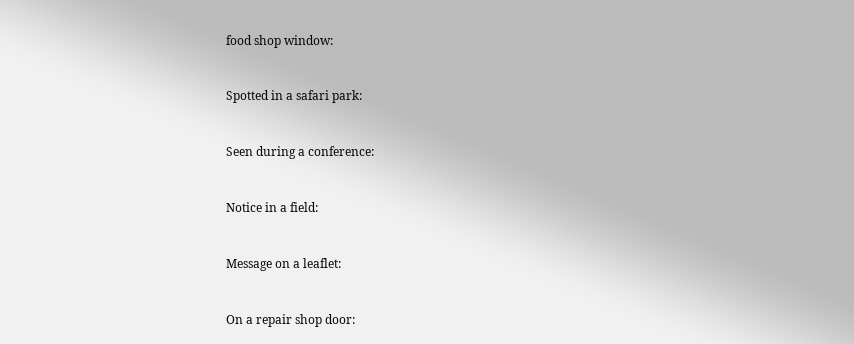food shop window:


Spotted in a safari park:


Seen during a conference:


Notice in a field:


Message on a leaflet:


On a repair shop door: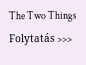The Two Things                                                                                                                                Folytatás >>>